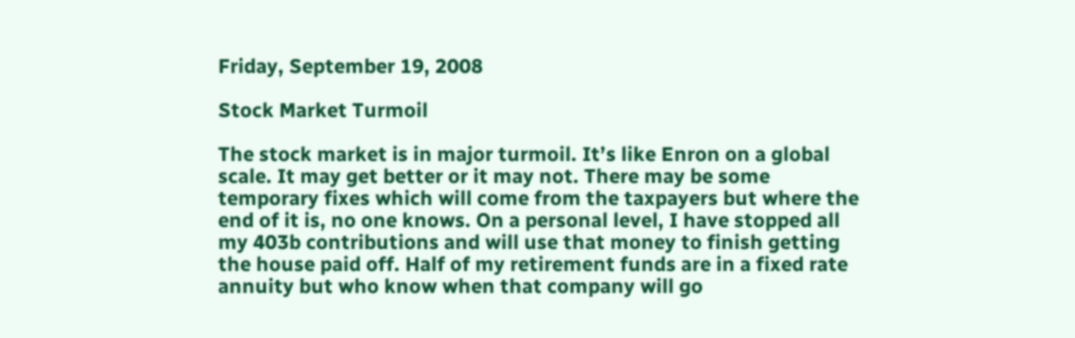Friday, September 19, 2008

Stock Market Turmoil

The stock market is in major turmoil. It’s like Enron on a global scale. It may get better or it may not. There may be some temporary fixes which will come from the taxpayers but where the end of it is, no one knows. On a personal level, I have stopped all my 403b contributions and will use that money to finish getting the house paid off. Half of my retirement funds are in a fixed rate annuity but who know when that company will go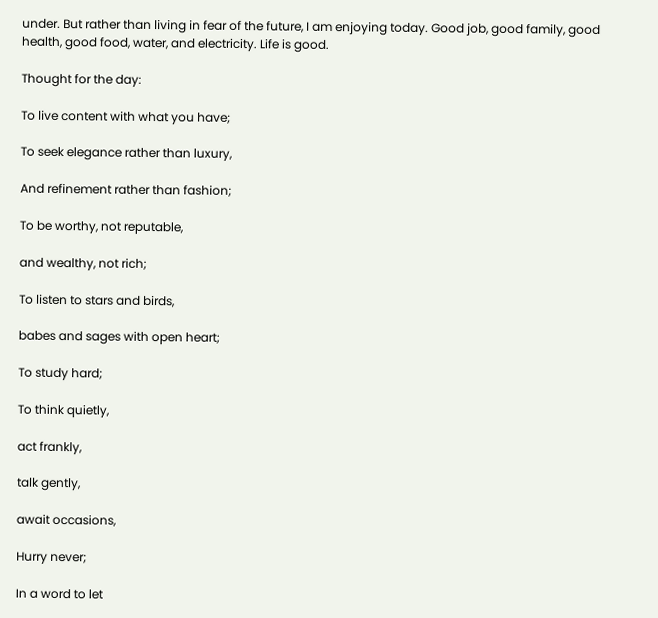under. But rather than living in fear of the future, I am enjoying today. Good job, good family, good health, good food, water, and electricity. Life is good.

Thought for the day:

To live content with what you have;

To seek elegance rather than luxury,

And refinement rather than fashion;

To be worthy, not reputable,

and wealthy, not rich;

To listen to stars and birds,

babes and sages with open heart;

To study hard;

To think quietly,

act frankly,

talk gently,

await occasions,

Hurry never;

In a word to let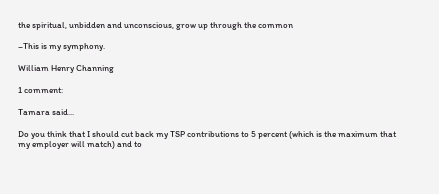the spiritual, unbidden and unconscious, grow up through the common

–This is my symphony.

William Henry Channing

1 comment:

Tamara said...

Do you think that I should cut back my TSP contributions to 5 percent (which is the maximum that my employer will match) and to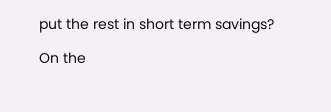put the rest in short term savings?

On the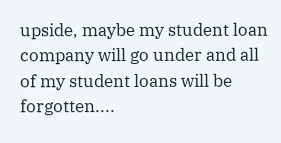upside, maybe my student loan company will go under and all of my student loans will be forgotten....